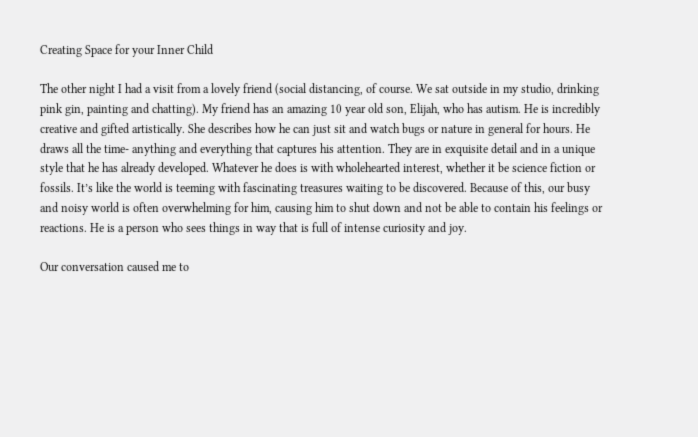Creating Space for your Inner Child

The other night I had a visit from a lovely friend (social distancing, of course. We sat outside in my studio, drinking pink gin, painting and chatting). My friend has an amazing 10 year old son, Elijah, who has autism. He is incredibly creative and gifted artistically. She describes how he can just sit and watch bugs or nature in general for hours. He draws all the time- anything and everything that captures his attention. They are in exquisite detail and in a unique style that he has already developed. Whatever he does is with wholehearted interest, whether it be science fiction or fossils. It’s like the world is teeming with fascinating treasures waiting to be discovered. Because of this, our busy and noisy world is often overwhelming for him, causing him to shut down and not be able to contain his feelings or reactions. He is a person who sees things in way that is full of intense curiosity and joy.

Our conversation caused me to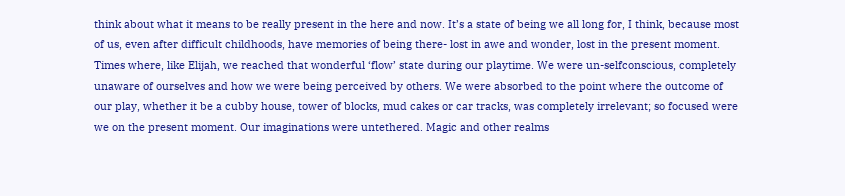think about what it means to be really present in the here and now. It’s a state of being we all long for, I think, because most of us, even after difficult childhoods, have memories of being there- lost in awe and wonder, lost in the present moment. Times where, like Elijah, we reached that wonderful ‘flow’ state during our playtime. We were un-selfconscious, completely unaware of ourselves and how we were being perceived by others. We were absorbed to the point where the outcome of our play, whether it be a cubby house, tower of blocks, mud cakes or car tracks, was completely irrelevant; so focused were we on the present moment. Our imaginations were untethered. Magic and other realms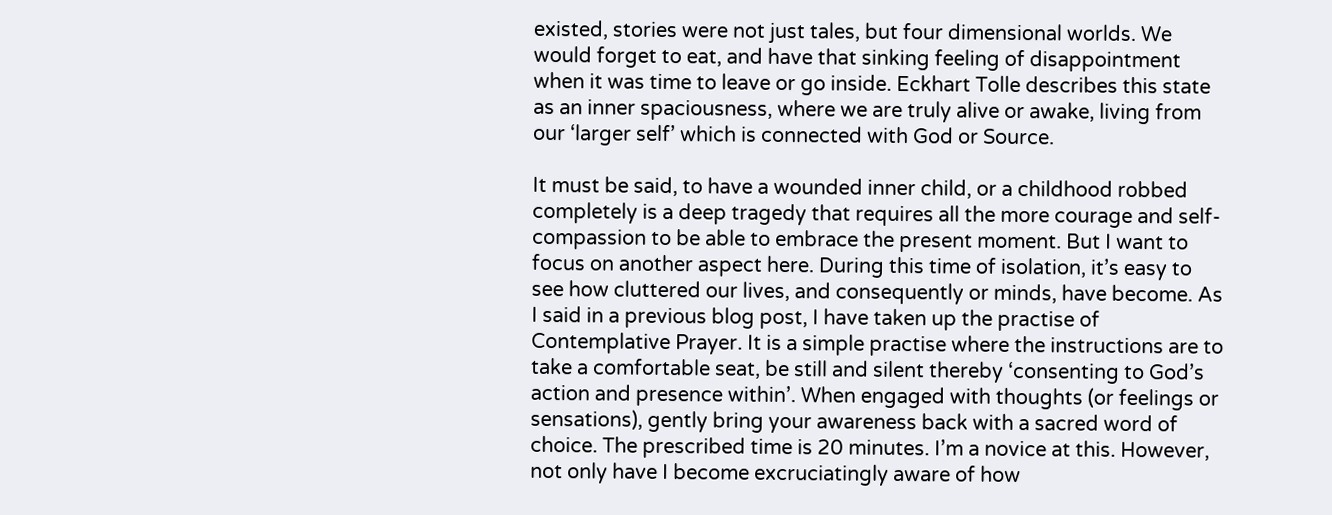existed, stories were not just tales, but four dimensional worlds. We would forget to eat, and have that sinking feeling of disappointment when it was time to leave or go inside. Eckhart Tolle describes this state as an inner spaciousness, where we are truly alive or awake, living from our ‘larger self’ which is connected with God or Source.

It must be said, to have a wounded inner child, or a childhood robbed completely is a deep tragedy that requires all the more courage and self-compassion to be able to embrace the present moment. But I want to focus on another aspect here. During this time of isolation, it’s easy to see how cluttered our lives, and consequently or minds, have become. As I said in a previous blog post, I have taken up the practise of Contemplative Prayer. It is a simple practise where the instructions are to take a comfortable seat, be still and silent thereby ‘consenting to God’s action and presence within’. When engaged with thoughts (or feelings or sensations), gently bring your awareness back with a sacred word of choice. The prescribed time is 20 minutes. I’m a novice at this. However, not only have I become excruciatingly aware of how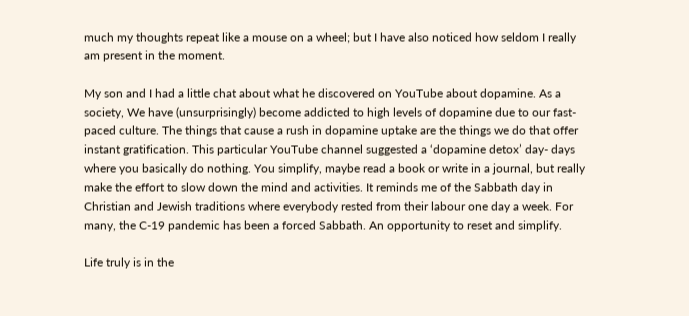much my thoughts repeat like a mouse on a wheel; but I have also noticed how seldom I really am present in the moment.

My son and I had a little chat about what he discovered on YouTube about dopamine. As a society, We have (unsurprisingly) become addicted to high levels of dopamine due to our fast-paced culture. The things that cause a rush in dopamine uptake are the things we do that offer instant gratification. This particular YouTube channel suggested a ‘dopamine detox’ day- days where you basically do nothing. You simplify, maybe read a book or write in a journal, but really make the effort to slow down the mind and activities. It reminds me of the Sabbath day in Christian and Jewish traditions where everybody rested from their labour one day a week. For many, the C-19 pandemic has been a forced Sabbath. An opportunity to reset and simplify.

Life truly is in the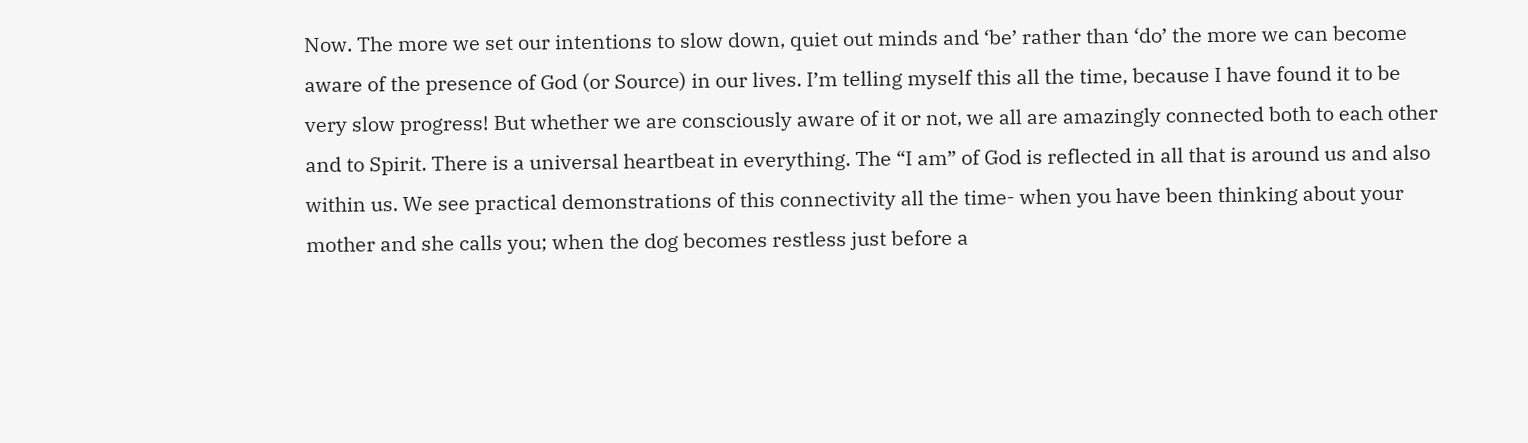Now. The more we set our intentions to slow down, quiet out minds and ‘be’ rather than ‘do’ the more we can become aware of the presence of God (or Source) in our lives. I’m telling myself this all the time, because I have found it to be very slow progress! But whether we are consciously aware of it or not, we all are amazingly connected both to each other and to Spirit. There is a universal heartbeat in everything. The “I am” of God is reflected in all that is around us and also within us. We see practical demonstrations of this connectivity all the time- when you have been thinking about your mother and she calls you; when the dog becomes restless just before a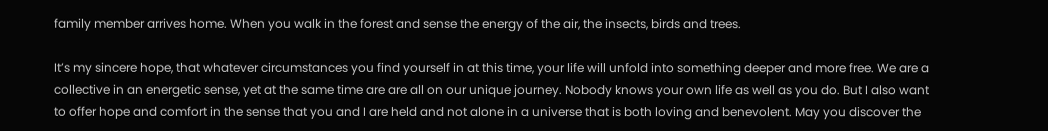family member arrives home. When you walk in the forest and sense the energy of the air, the insects, birds and trees.

It’s my sincere hope, that whatever circumstances you find yourself in at this time, your life will unfold into something deeper and more free. We are a collective in an energetic sense, yet at the same time are are all on our unique journey. Nobody knows your own life as well as you do. But I also want to offer hope and comfort in the sense that you and I are held and not alone in a universe that is both loving and benevolent. May you discover the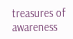treasures of awareness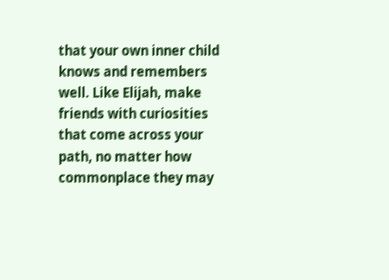that your own inner child knows and remembers well. Like Elijah, make friends with curiosities that come across your path, no matter how commonplace they may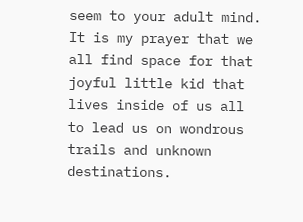seem to your adult mind. It is my prayer that we all find space for that joyful little kid that lives inside of us all to lead us on wondrous trails and unknown destinations.